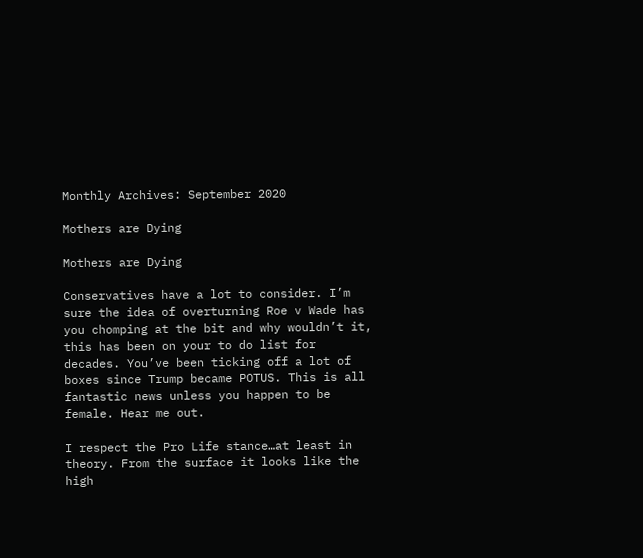Monthly Archives: September 2020

Mothers are Dying

Mothers are Dying

Conservatives have a lot to consider. I’m sure the idea of overturning Roe v Wade has you chomping at the bit and why wouldn’t it, this has been on your to do list for decades. You’ve been ticking off a lot of boxes since Trump became POTUS. This is all fantastic news unless you happen to be female. Hear me out.

I respect the Pro Life stance…at least in theory. From the surface it looks like the high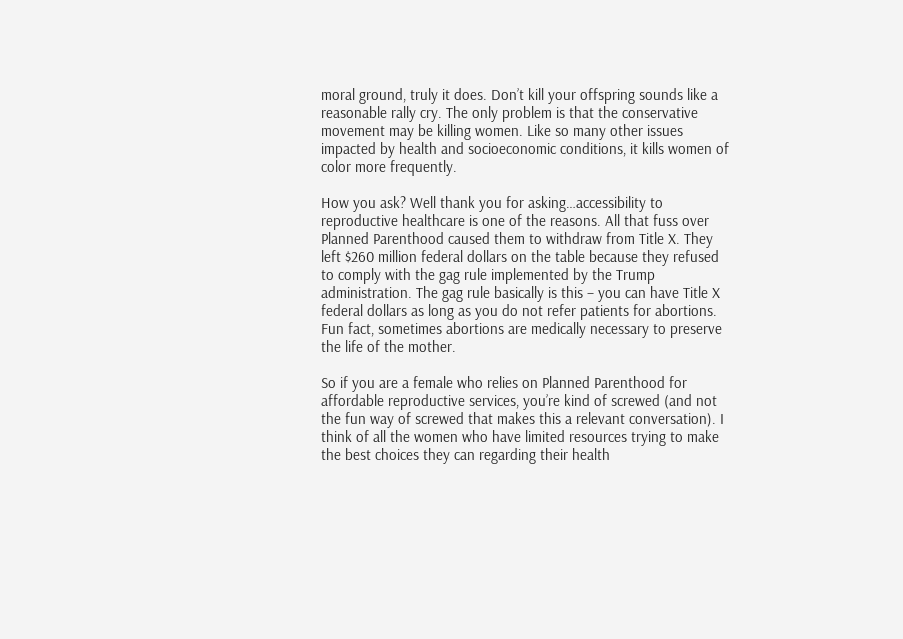moral ground, truly it does. Don’t kill your offspring sounds like a reasonable rally cry. The only problem is that the conservative movement may be killing women. Like so many other issues impacted by health and socioeconomic conditions, it kills women of color more frequently.

How you ask? Well thank you for asking…accessibility to reproductive healthcare is one of the reasons. All that fuss over Planned Parenthood caused them to withdraw from Title X. They left $260 million federal dollars on the table because they refused to comply with the gag rule implemented by the Trump administration. The gag rule basically is this – you can have Title X federal dollars as long as you do not refer patients for abortions. Fun fact, sometimes abortions are medically necessary to preserve the life of the mother.

So if you are a female who relies on Planned Parenthood for affordable reproductive services, you’re kind of screwed (and not the fun way of screwed that makes this a relevant conversation). I think of all the women who have limited resources trying to make the best choices they can regarding their health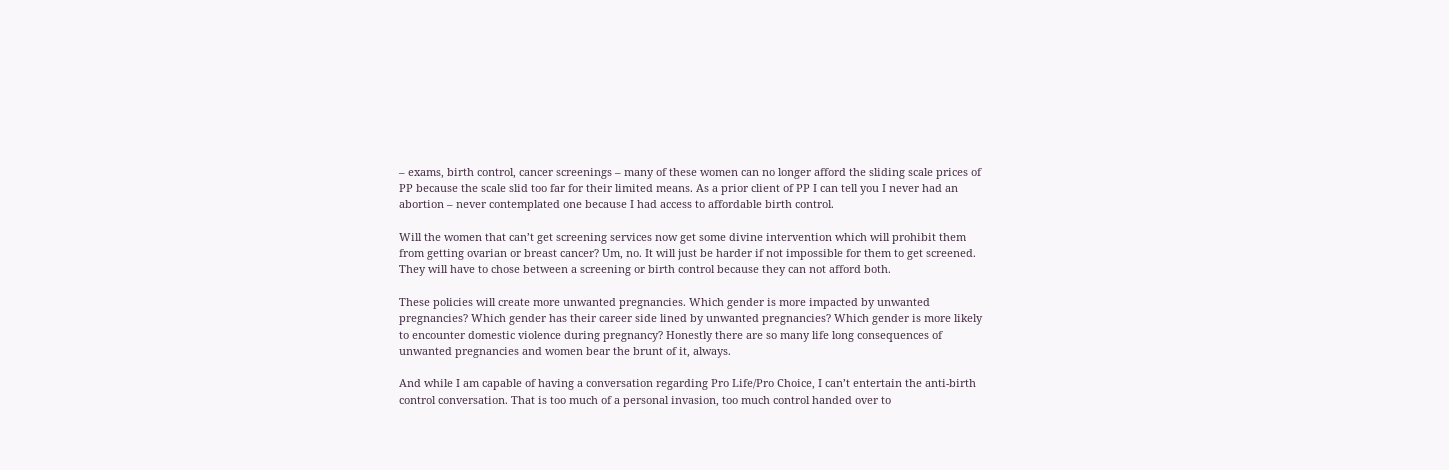– exams, birth control, cancer screenings – many of these women can no longer afford the sliding scale prices of PP because the scale slid too far for their limited means. As a prior client of PP I can tell you I never had an abortion – never contemplated one because I had access to affordable birth control.

Will the women that can’t get screening services now get some divine intervention which will prohibit them from getting ovarian or breast cancer? Um, no. It will just be harder if not impossible for them to get screened. They will have to chose between a screening or birth control because they can not afford both.

These policies will create more unwanted pregnancies. Which gender is more impacted by unwanted pregnancies? Which gender has their career side lined by unwanted pregnancies? Which gender is more likely to encounter domestic violence during pregnancy? Honestly there are so many life long consequences of unwanted pregnancies and women bear the brunt of it, always.

And while I am capable of having a conversation regarding Pro Life/Pro Choice, I can’t entertain the anti-birth control conversation. That is too much of a personal invasion, too much control handed over to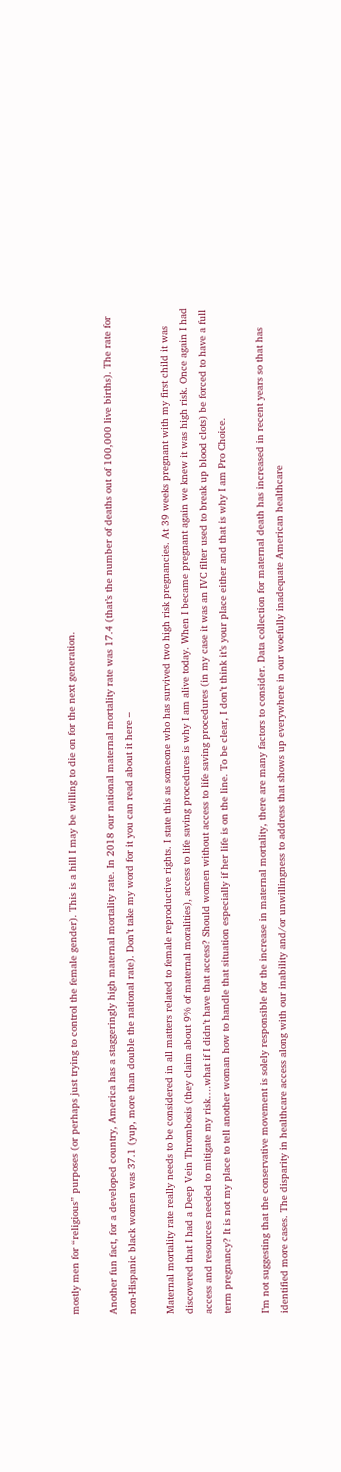mostly men for “religious” purposes (or perhaps just trying to control the female gender). This is a hill I may be willing to die on for the next generation.

Another fun fact, for a developed country, America has a staggeringly high maternal mortality rate. In 2018 our national maternal mortality rate was 17.4 (that’s the number of deaths out of 100,000 live births). The rate for non-Hispanic black women was 37.1 (yup, more than double the national rate). Don’t take my word for it you can read about it here –

Maternal mortality rate really needs to be considered in all matters related to female reproductive rights. I state this as someone who has survived two high risk pregnancies. At 39 weeks pregnant with my first child it was discovered that I had a Deep Vein Thrombosis (they claim about 9% of maternal moralities), access to life saving procedures is why I am alive today. When I became pregnant again we knew it was high risk. Once again I had access and resources needed to mitigate my risk….what if I didn’t have that access? Should women without access to life saving procedures (in my case it was an IVC filter used to break up blood clots) be forced to have a full term pregnancy? It is not my place to tell another woman how to handle that situation especially if her life is on the line. To be clear, I don’t think it’s your place either and that is why I am Pro Choice.

I’m not suggesting that the conservative movement is solely responsible for the increase in maternal mortality, there are many factors to consider. Data collection for maternal death has increased in recent years so that has identified more cases. The disparity in healthcare access along with our inability and/or unwillingness to address that shows up everywhere in our woefully inadequate American healthcare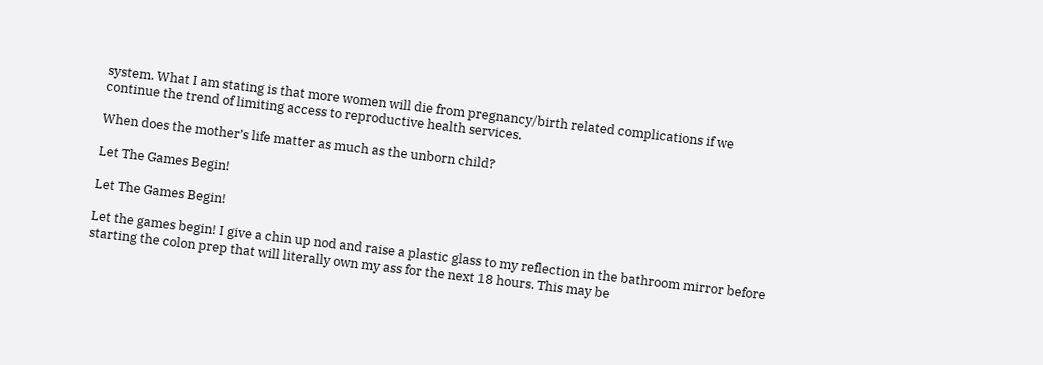system. What I am stating is that more women will die from pregnancy/birth related complications if we continue the trend of limiting access to reproductive health services.

When does the mother’s life matter as much as the unborn child?

Let The Games Begin!

Let The Games Begin!

Let the games begin! I give a chin up nod and raise a plastic glass to my reflection in the bathroom mirror before starting the colon prep that will literally own my ass for the next 18 hours. This may be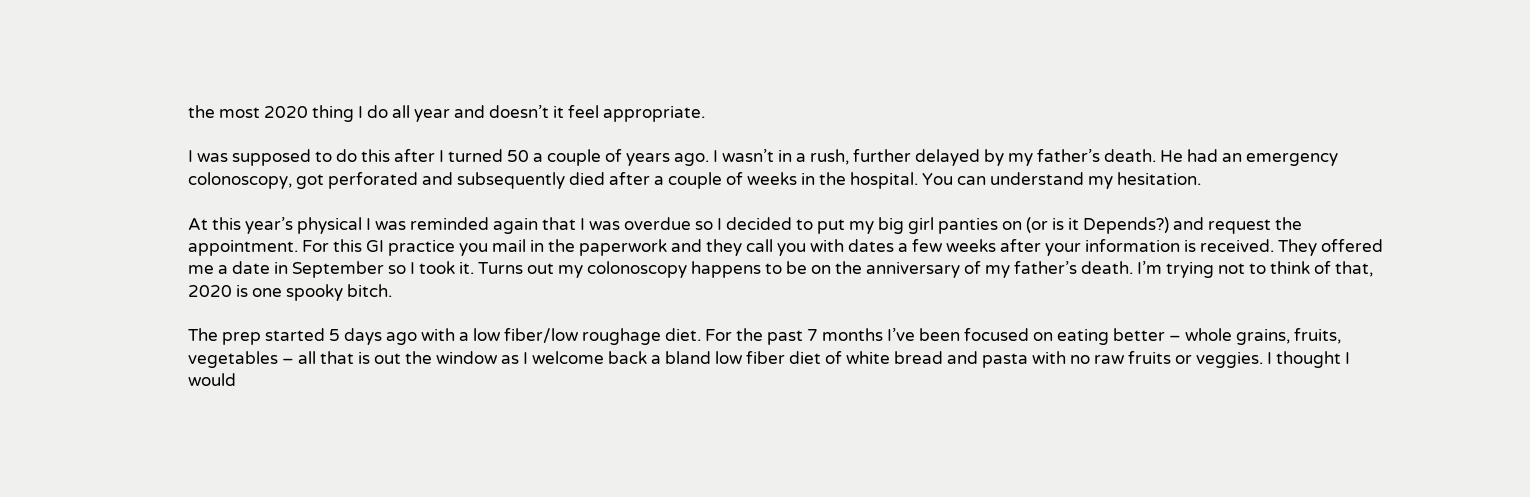the most 2020 thing I do all year and doesn’t it feel appropriate.

I was supposed to do this after I turned 50 a couple of years ago. I wasn’t in a rush, further delayed by my father’s death. He had an emergency colonoscopy, got perforated and subsequently died after a couple of weeks in the hospital. You can understand my hesitation.

At this year’s physical I was reminded again that I was overdue so I decided to put my big girl panties on (or is it Depends?) and request the appointment. For this GI practice you mail in the paperwork and they call you with dates a few weeks after your information is received. They offered me a date in September so I took it. Turns out my colonoscopy happens to be on the anniversary of my father’s death. I’m trying not to think of that, 2020 is one spooky bitch.

The prep started 5 days ago with a low fiber/low roughage diet. For the past 7 months I’ve been focused on eating better – whole grains, fruits, vegetables – all that is out the window as I welcome back a bland low fiber diet of white bread and pasta with no raw fruits or veggies. I thought I would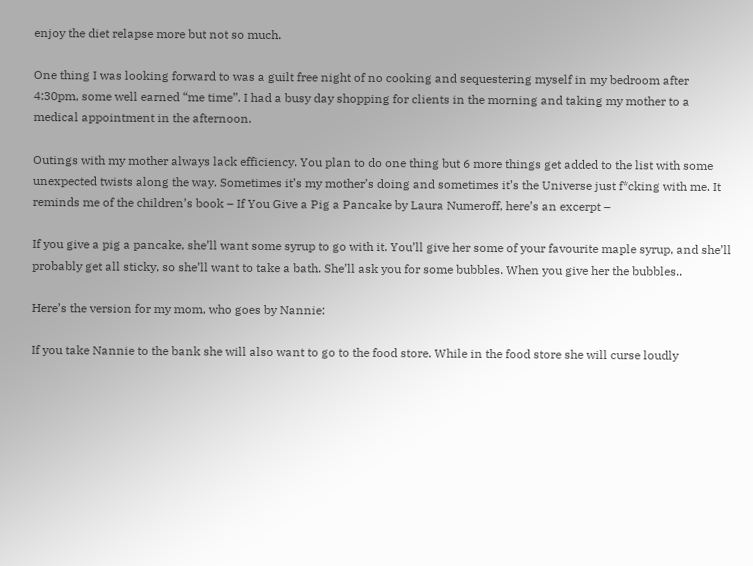enjoy the diet relapse more but not so much.

One thing I was looking forward to was a guilt free night of no cooking and sequestering myself in my bedroom after 4:30pm, some well earned “me time”. I had a busy day shopping for clients in the morning and taking my mother to a medical appointment in the afternoon.

Outings with my mother always lack efficiency. You plan to do one thing but 6 more things get added to the list with some unexpected twists along the way. Sometimes it’s my mother’s doing and sometimes it’s the Universe just f*cking with me. It reminds me of the children’s book – If You Give a Pig a Pancake by Laura Numeroff, here’s an excerpt –

If you give a pig a pancake, she’ll want some syrup to go with it. You’ll give her some of your favourite maple syrup, and she’ll probably get all sticky, so she’ll want to take a bath. She’ll ask you for some bubbles. When you give her the bubbles..

Here’s the version for my mom, who goes by Nannie:

If you take Nannie to the bank she will also want to go to the food store. While in the food store she will curse loudly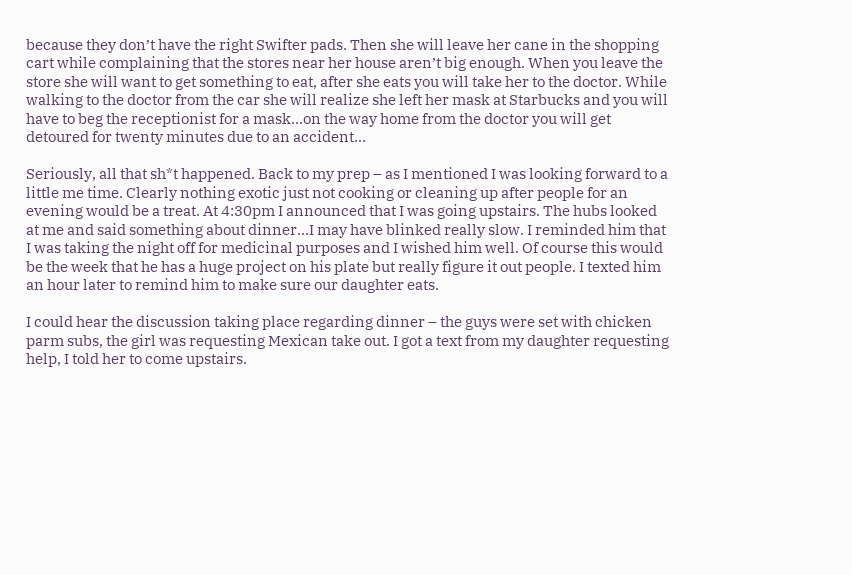because they don’t have the right Swifter pads. Then she will leave her cane in the shopping cart while complaining that the stores near her house aren’t big enough. When you leave the store she will want to get something to eat, after she eats you will take her to the doctor. While walking to the doctor from the car she will realize she left her mask at Starbucks and you will have to beg the receptionist for a mask…on the way home from the doctor you will get detoured for twenty minutes due to an accident…

Seriously, all that sh*t happened. Back to my prep – as I mentioned I was looking forward to a little me time. Clearly nothing exotic just not cooking or cleaning up after people for an evening would be a treat. At 4:30pm I announced that I was going upstairs. The hubs looked at me and said something about dinner…I may have blinked really slow. I reminded him that I was taking the night off for medicinal purposes and I wished him well. Of course this would be the week that he has a huge project on his plate but really figure it out people. I texted him an hour later to remind him to make sure our daughter eats.

I could hear the discussion taking place regarding dinner – the guys were set with chicken parm subs, the girl was requesting Mexican take out. I got a text from my daughter requesting help, I told her to come upstairs.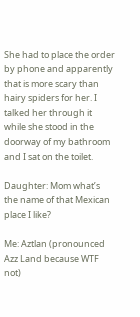She had to place the order by phone and apparently that is more scary than hairy spiders for her. I talked her through it while she stood in the doorway of my bathroom and I sat on the toilet.

Daughter: Mom what’s the name of that Mexican place I like?

Me: Aztlan (pronounced Azz Land because WTF not)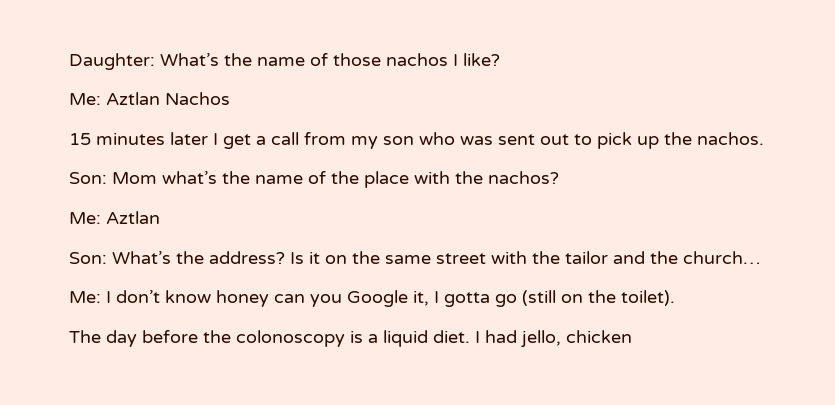Daughter: What’s the name of those nachos I like?

Me: Aztlan Nachos

15 minutes later I get a call from my son who was sent out to pick up the nachos.

Son: Mom what’s the name of the place with the nachos?

Me: Aztlan

Son: What’s the address? Is it on the same street with the tailor and the church…

Me: I don’t know honey can you Google it, I gotta go (still on the toilet).

The day before the colonoscopy is a liquid diet. I had jello, chicken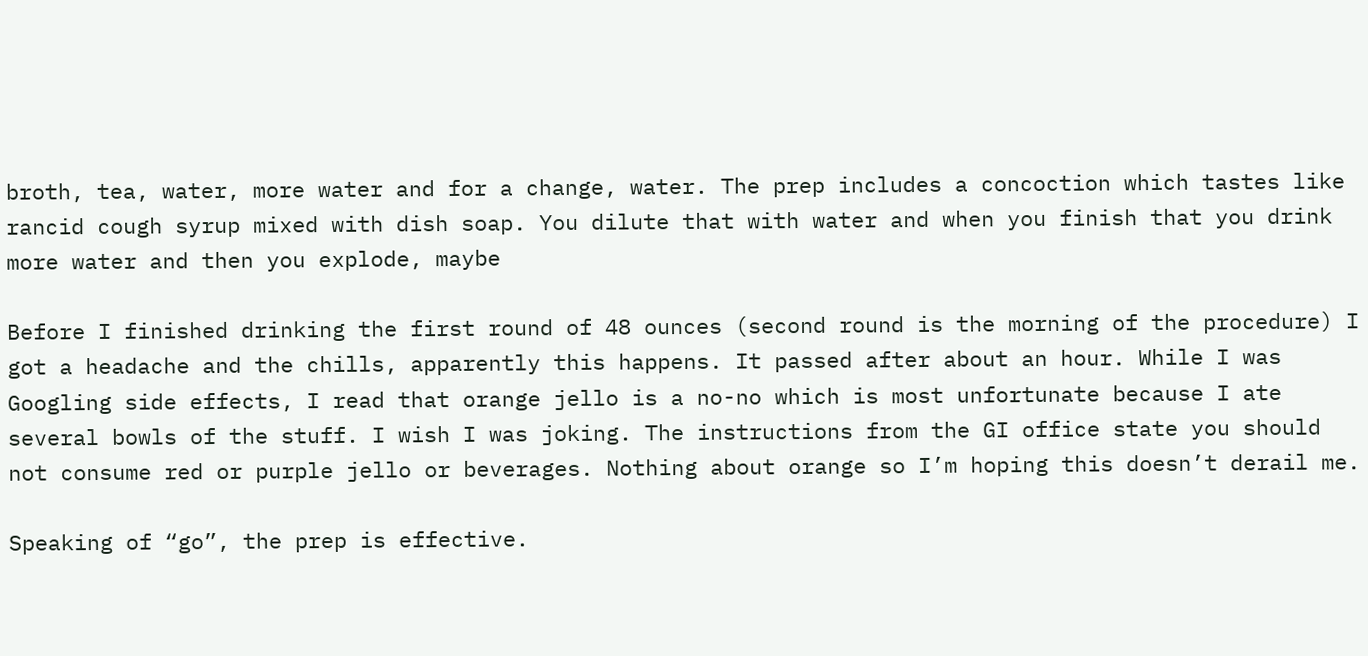broth, tea, water, more water and for a change, water. The prep includes a concoction which tastes like rancid cough syrup mixed with dish soap. You dilute that with water and when you finish that you drink more water and then you explode, maybe

Before I finished drinking the first round of 48 ounces (second round is the morning of the procedure) I got a headache and the chills, apparently this happens. It passed after about an hour. While I was Googling side effects, I read that orange jello is a no-no which is most unfortunate because I ate several bowls of the stuff. I wish I was joking. The instructions from the GI office state you should not consume red or purple jello or beverages. Nothing about orange so I’m hoping this doesn’t derail me.

Speaking of “go”, the prep is effective.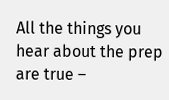All the things you hear about the prep are true –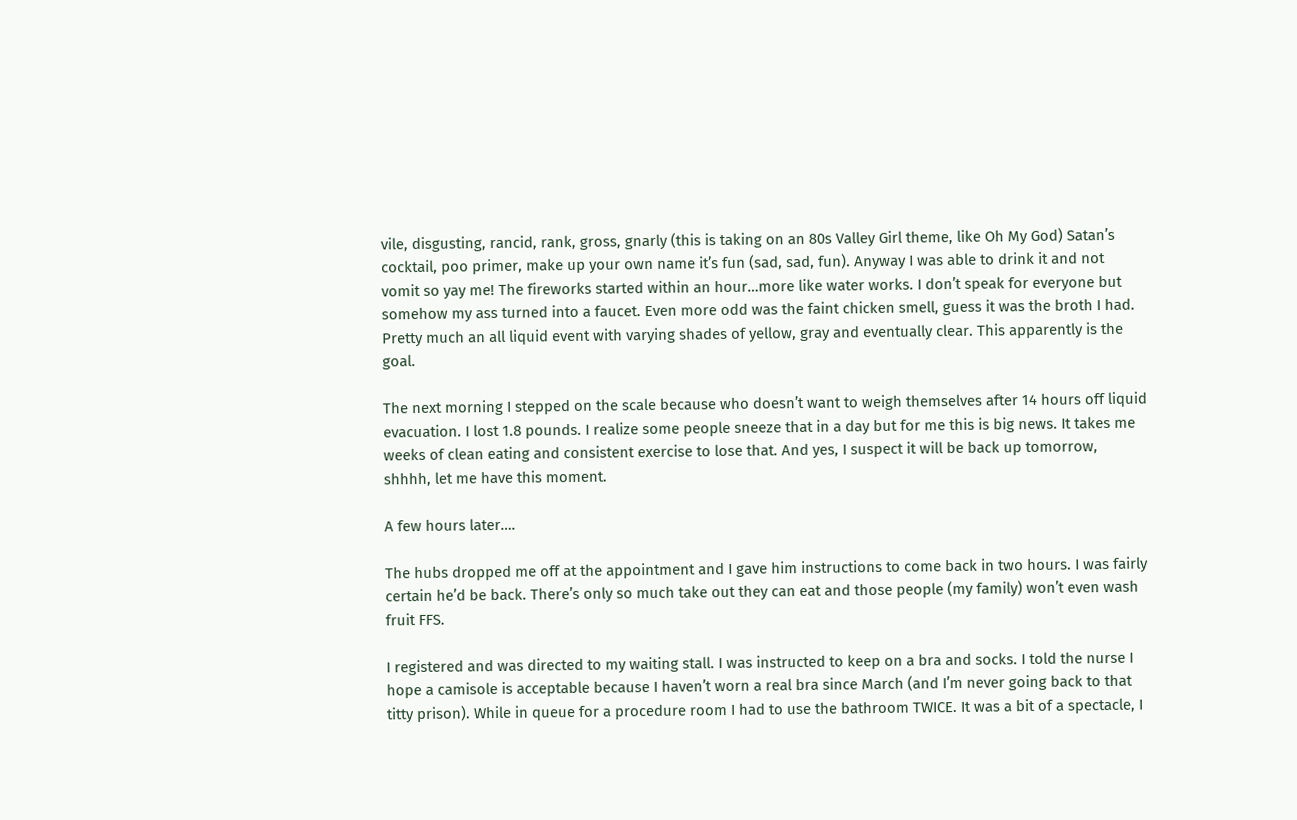vile, disgusting, rancid, rank, gross, gnarly (this is taking on an 80s Valley Girl theme, like Oh My God) Satan’s cocktail, poo primer, make up your own name it’s fun (sad, sad, fun). Anyway I was able to drink it and not vomit so yay me! The fireworks started within an hour…more like water works. I don’t speak for everyone but somehow my ass turned into a faucet. Even more odd was the faint chicken smell, guess it was the broth I had. Pretty much an all liquid event with varying shades of yellow, gray and eventually clear. This apparently is the goal.

The next morning I stepped on the scale because who doesn’t want to weigh themselves after 14 hours off liquid evacuation. I lost 1.8 pounds. I realize some people sneeze that in a day but for me this is big news. It takes me weeks of clean eating and consistent exercise to lose that. And yes, I suspect it will be back up tomorrow, shhhh, let me have this moment.

A few hours later….

The hubs dropped me off at the appointment and I gave him instructions to come back in two hours. I was fairly certain he’d be back. There’s only so much take out they can eat and those people (my family) won’t even wash fruit FFS.

I registered and was directed to my waiting stall. I was instructed to keep on a bra and socks. I told the nurse I hope a camisole is acceptable because I haven’t worn a real bra since March (and I’m never going back to that titty prison). While in queue for a procedure room I had to use the bathroom TWICE. It was a bit of a spectacle, I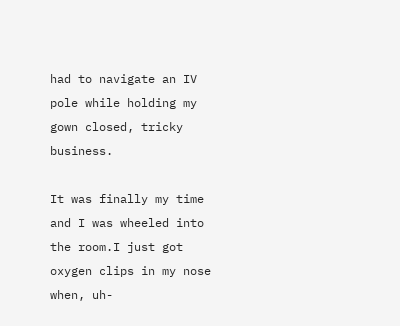had to navigate an IV pole while holding my gown closed, tricky business.

It was finally my time and I was wheeled into the room.I just got oxygen clips in my nose when, uh-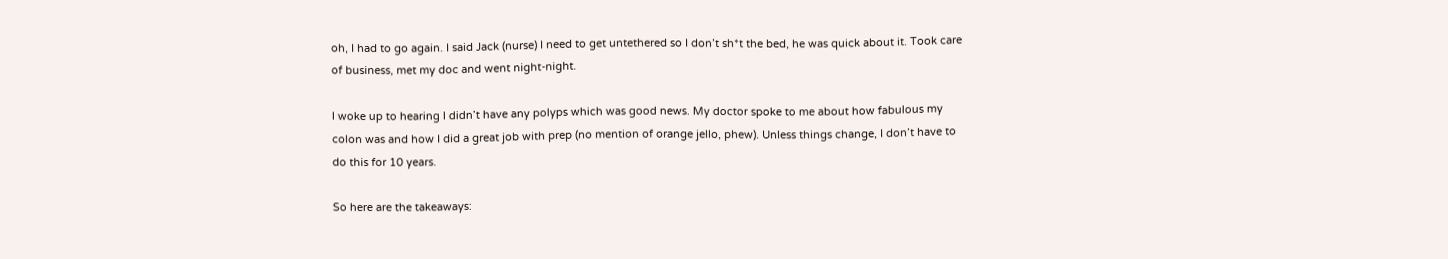oh, I had to go again. I said Jack (nurse) I need to get untethered so I don’t sh*t the bed, he was quick about it. Took care of business, met my doc and went night-night.

I woke up to hearing I didn’t have any polyps which was good news. My doctor spoke to me about how fabulous my colon was and how I did a great job with prep (no mention of orange jello, phew). Unless things change, I don’t have to do this for 10 years.

So here are the takeaways: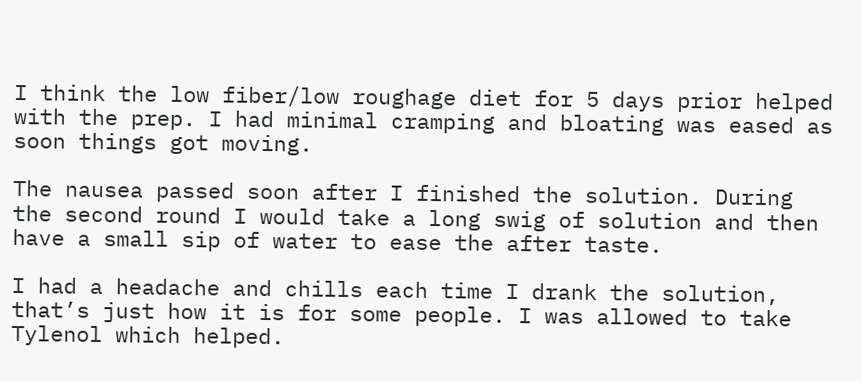I think the low fiber/low roughage diet for 5 days prior helped with the prep. I had minimal cramping and bloating was eased as soon things got moving.

The nausea passed soon after I finished the solution. During the second round I would take a long swig of solution and then have a small sip of water to ease the after taste.

I had a headache and chills each time I drank the solution, that’s just how it is for some people. I was allowed to take Tylenol which helped.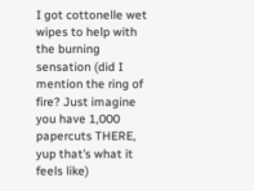I got cottonelle wet wipes to help with the burning sensation (did I mention the ring of fire? Just imagine you have 1,000 papercuts THERE, yup that’s what it feels like)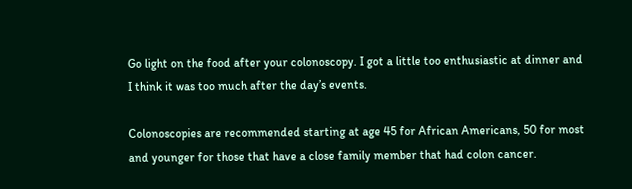Go light on the food after your colonoscopy. I got a little too enthusiastic at dinner and I think it was too much after the day’s events.

Colonoscopies are recommended starting at age 45 for African Americans, 50 for most and younger for those that have a close family member that had colon cancer.